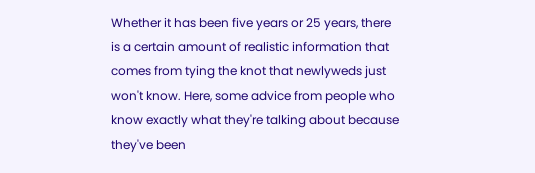Whether it has been five years or 25 years, there is a certain amount of realistic information that comes from tying the knot that newlyweds just won't know. Here, some advice from people who know exactly what they're talking about because they've been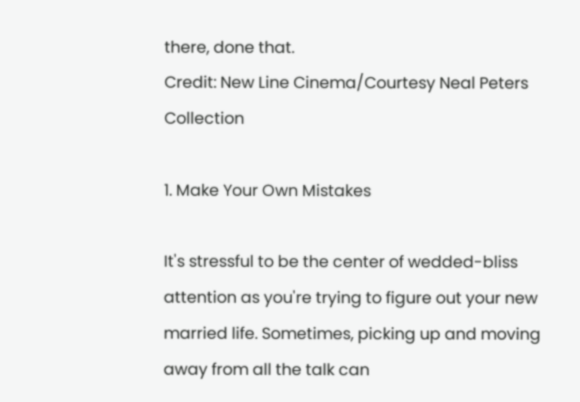there, done that.
Credit: New Line Cinema/Courtesy Neal Peters Collection

1. Make Your Own Mistakes

It's stressful to be the center of wedded-bliss attention as you're trying to figure out your new married life. Sometimes, picking up and moving away from all the talk can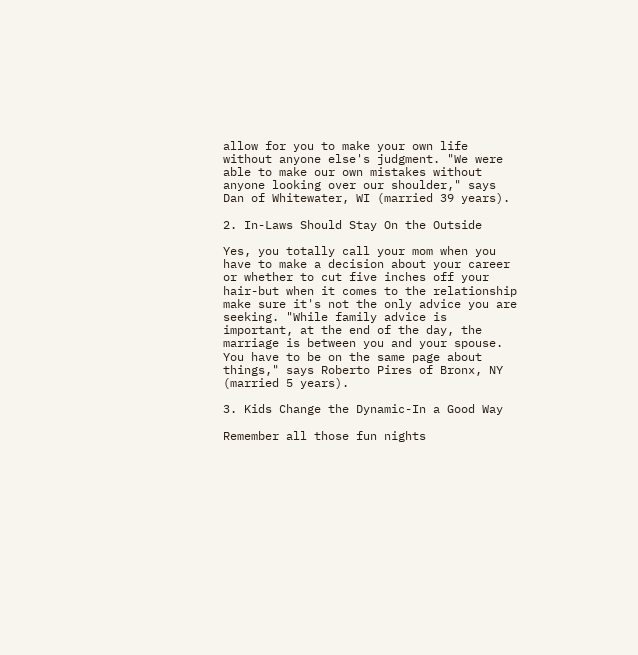allow for you to make your own life without anyone else's judgment. "We were able to make our own mistakes without anyone looking over our shoulder," says Dan of Whitewater, WI (married 39 years).

2. In-Laws Should Stay On the Outside

Yes, you totally call your mom when you have to make a decision about your career or whether to cut five inches off your hair-but when it comes to the relationship make sure it's not the only advice you are seeking. "While family advice is important, at the end of the day, the marriage is between you and your spouse. You have to be on the same page about things," says Roberto Pires of Bronx, NY (married 5 years).

3. Kids Change the Dynamic-In a Good Way

Remember all those fun nights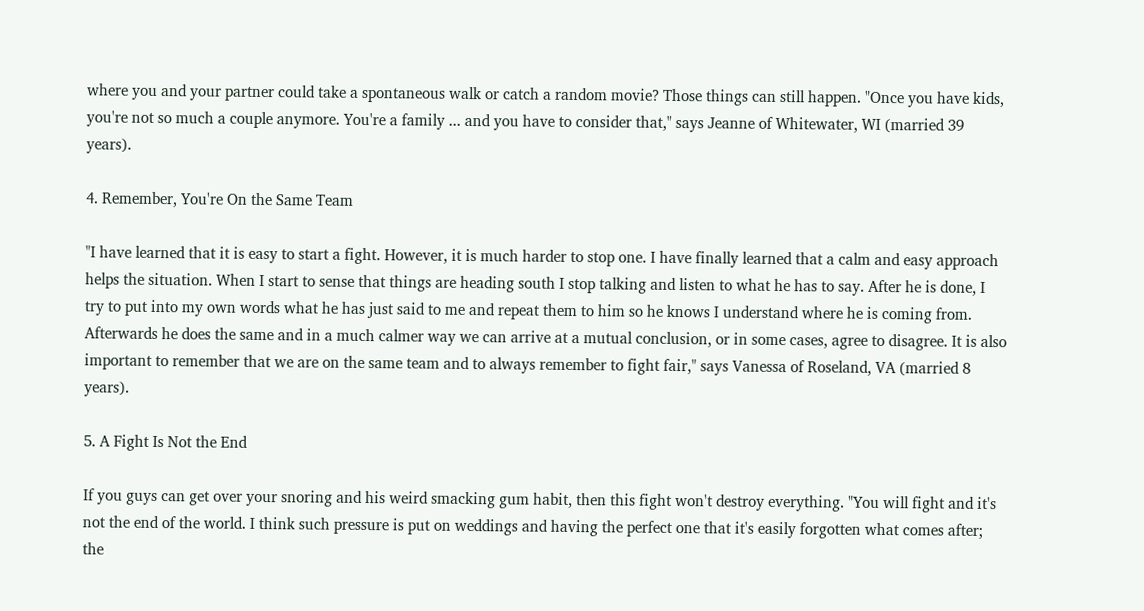where you and your partner could take a spontaneous walk or catch a random movie? Those things can still happen. "Once you have kids, you're not so much a couple anymore. You're a family ... and you have to consider that," says Jeanne of Whitewater, WI (married 39 years).

4. Remember, You're On the Same Team

"I have learned that it is easy to start a fight. However, it is much harder to stop one. I have finally learned that a calm and easy approach helps the situation. When I start to sense that things are heading south I stop talking and listen to what he has to say. After he is done, I try to put into my own words what he has just said to me and repeat them to him so he knows I understand where he is coming from. Afterwards he does the same and in a much calmer way we can arrive at a mutual conclusion, or in some cases, agree to disagree. It is also important to remember that we are on the same team and to always remember to fight fair," says Vanessa of Roseland, VA (married 8 years).

5. A Fight Is Not the End

If you guys can get over your snoring and his weird smacking gum habit, then this fight won't destroy everything. "You will fight and it's not the end of the world. I think such pressure is put on weddings and having the perfect one that it's easily forgotten what comes after; the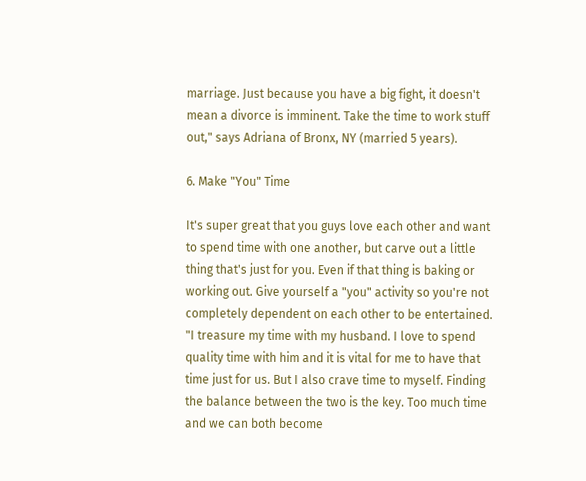marriage. Just because you have a big fight, it doesn't mean a divorce is imminent. Take the time to work stuff out," says Adriana of Bronx, NY (married 5 years).

6. Make "You" Time

It's super great that you guys love each other and want to spend time with one another, but carve out a little thing that's just for you. Even if that thing is baking or working out. Give yourself a "you" activity so you're not completely dependent on each other to be entertained. "I treasure my time with my husband. I love to spend quality time with him and it is vital for me to have that time just for us. But I also crave time to myself. Finding the balance between the two is the key. Too much time and we can both become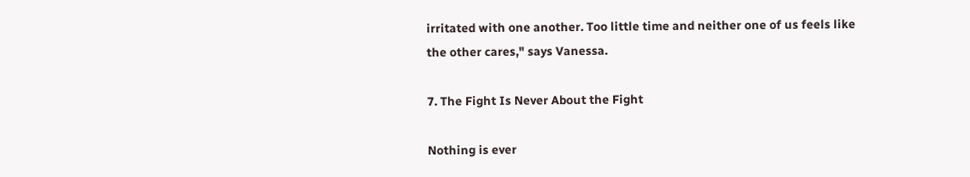irritated with one another. Too little time and neither one of us feels like the other cares," says Vanessa.

7. The Fight Is Never About the Fight

Nothing is ever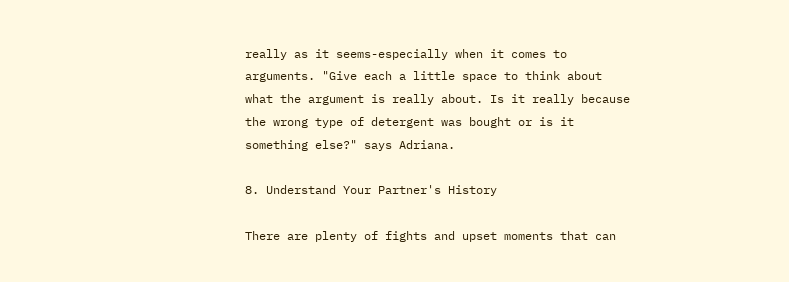really as it seems-especially when it comes to arguments. "Give each a little space to think about what the argument is really about. Is it really because the wrong type of detergent was bought or is it something else?" says Adriana.

8. Understand Your Partner's History

There are plenty of fights and upset moments that can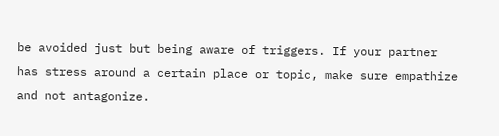be avoided just but being aware of triggers. If your partner has stress around a certain place or topic, make sure empathize and not antagonize.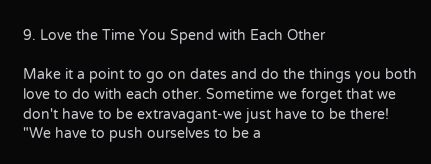9. Love the Time You Spend with Each Other

Make it a point to go on dates and do the things you both love to do with each other. Sometime we forget that we don't have to be extravagant-we just have to be there! "We have to push ourselves to be a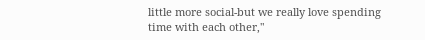little more social-but we really love spending time with each other,"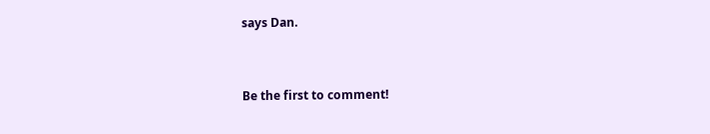says Dan.


Be the first to comment!